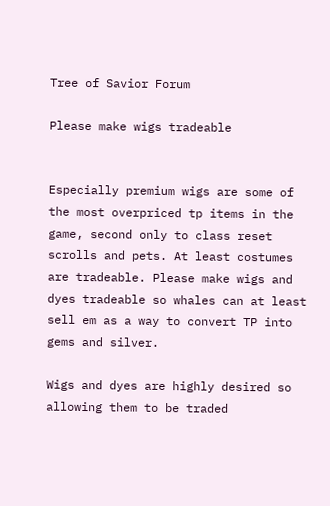Tree of Savior Forum

Please make wigs tradeable


Especially premium wigs are some of the most overpriced tp items in the game, second only to class reset scrolls and pets. At least costumes are tradeable. Please make wigs and dyes tradeable so whales can at least sell em as a way to convert TP into gems and silver.

Wigs and dyes are highly desired so allowing them to be traded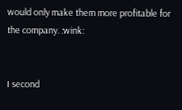would only make them more profitable for the company. :wink:


I second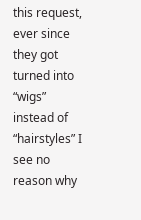this request, ever since they got turned into “wigs” instead of “hairstyles” I see no reason why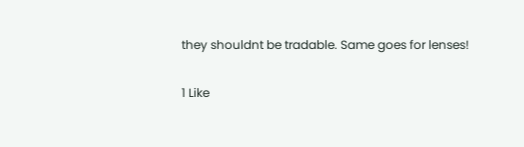they shouldnt be tradable. Same goes for lenses!

1 Like